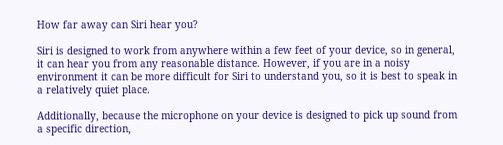How far away can Siri hear you?

Siri is designed to work from anywhere within a few feet of your device, so in general, it can hear you from any reasonable distance. However, if you are in a noisy environment it can be more difficult for Siri to understand you, so it is best to speak in a relatively quiet place.

Additionally, because the microphone on your device is designed to pick up sound from a specific direction,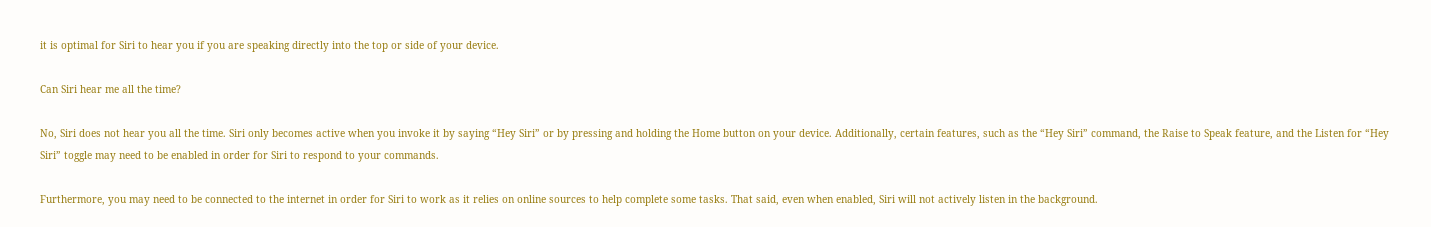it is optimal for Siri to hear you if you are speaking directly into the top or side of your device.

Can Siri hear me all the time?

No, Siri does not hear you all the time. Siri only becomes active when you invoke it by saying “Hey Siri” or by pressing and holding the Home button on your device. Additionally, certain features, such as the “Hey Siri” command, the Raise to Speak feature, and the Listen for “Hey Siri” toggle may need to be enabled in order for Siri to respond to your commands.

Furthermore, you may need to be connected to the internet in order for Siri to work as it relies on online sources to help complete some tasks. That said, even when enabled, Siri will not actively listen in the background.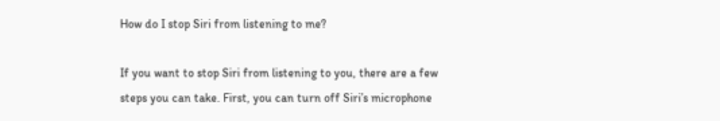How do I stop Siri from listening to me?

If you want to stop Siri from listening to you, there are a few steps you can take. First, you can turn off Siri’s microphone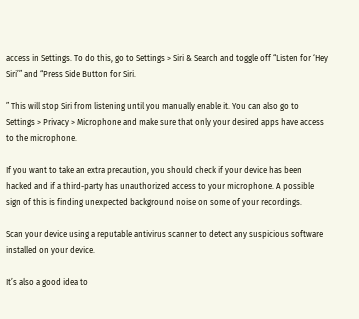access in Settings. To do this, go to Settings > Siri & Search and toggle off “Listen for ‘Hey Siri’” and “Press Side Button for Siri.

” This will stop Siri from listening until you manually enable it. You can also go to Settings > Privacy > Microphone and make sure that only your desired apps have access to the microphone.

If you want to take an extra precaution, you should check if your device has been hacked and if a third-party has unauthorized access to your microphone. A possible sign of this is finding unexpected background noise on some of your recordings.

Scan your device using a reputable antivirus scanner to detect any suspicious software installed on your device.

It’s also a good idea to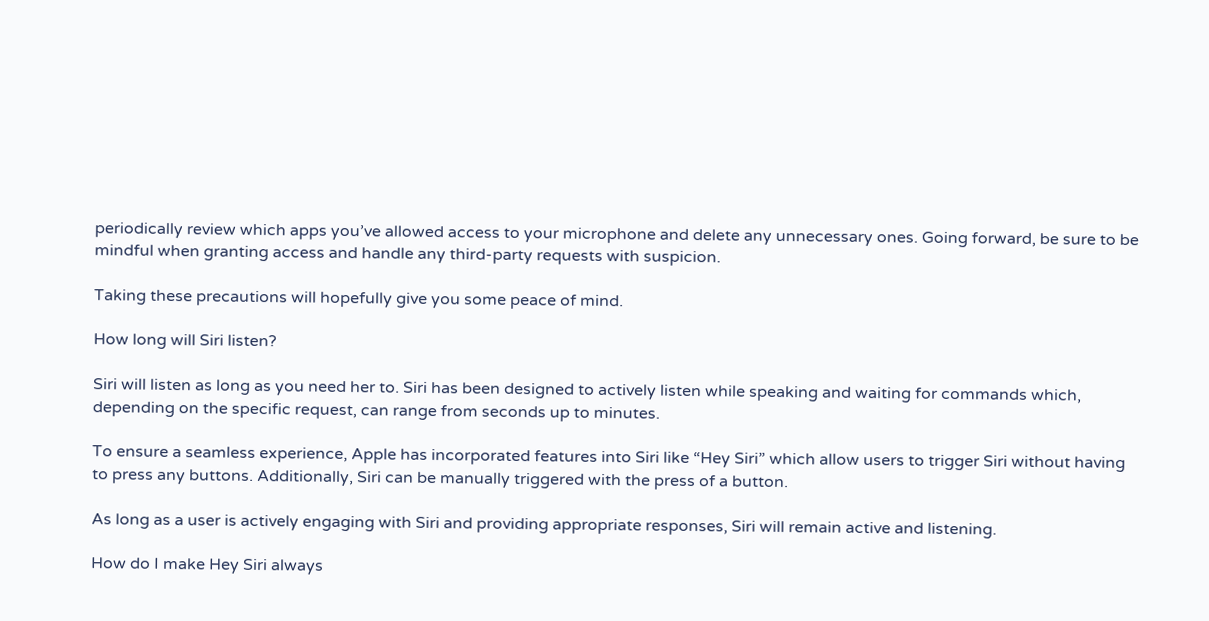periodically review which apps you’ve allowed access to your microphone and delete any unnecessary ones. Going forward, be sure to be mindful when granting access and handle any third-party requests with suspicion.

Taking these precautions will hopefully give you some peace of mind.

How long will Siri listen?

Siri will listen as long as you need her to. Siri has been designed to actively listen while speaking and waiting for commands which, depending on the specific request, can range from seconds up to minutes.

To ensure a seamless experience, Apple has incorporated features into Siri like “Hey Siri” which allow users to trigger Siri without having to press any buttons. Additionally, Siri can be manually triggered with the press of a button.

As long as a user is actively engaging with Siri and providing appropriate responses, Siri will remain active and listening.

How do I make Hey Siri always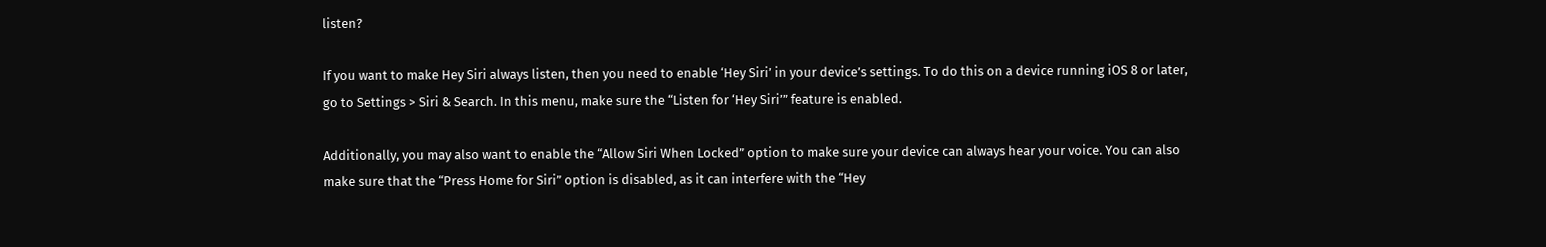listen?

If you want to make Hey Siri always listen, then you need to enable ‘Hey Siri’ in your device’s settings. To do this on a device running iOS 8 or later, go to Settings > Siri & Search. In this menu, make sure the “Listen for ‘Hey Siri’” feature is enabled.

Additionally, you may also want to enable the “Allow Siri When Locked” option to make sure your device can always hear your voice. You can also make sure that the “Press Home for Siri” option is disabled, as it can interfere with the “Hey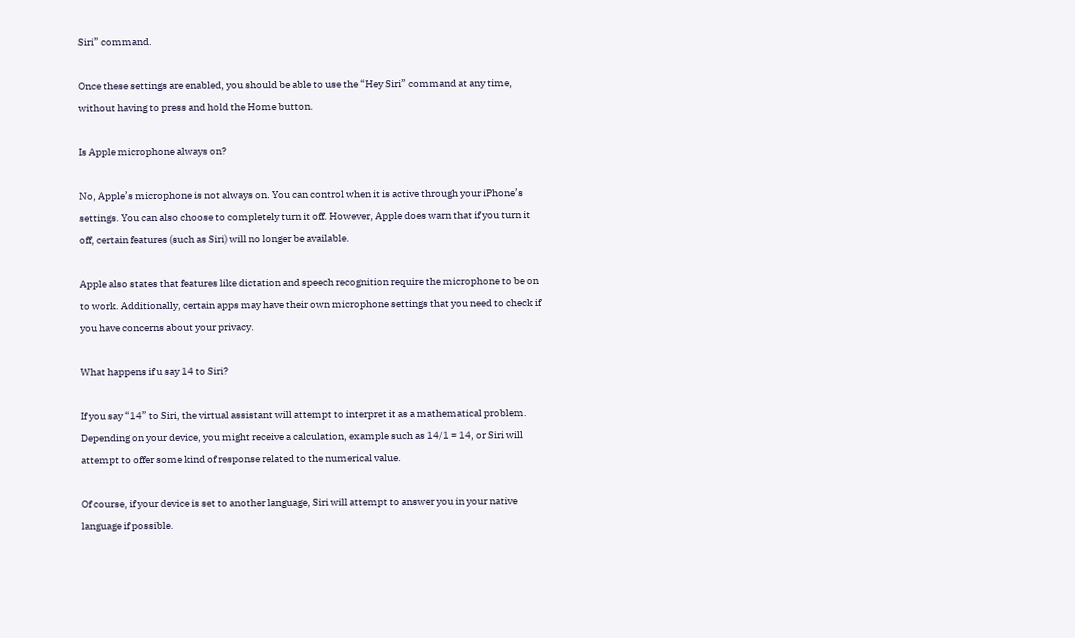Siri” command.

Once these settings are enabled, you should be able to use the “Hey Siri” command at any time, without having to press and hold the Home button.

Is Apple microphone always on?

No, Apple’s microphone is not always on. You can control when it is active through your iPhone’s settings. You can also choose to completely turn it off. However, Apple does warn that if you turn it off, certain features (such as Siri) will no longer be available.

Apple also states that features like dictation and speech recognition require the microphone to be on to work. Additionally, certain apps may have their own microphone settings that you need to check if you have concerns about your privacy.

What happens if u say 14 to Siri?

If you say “14” to Siri, the virtual assistant will attempt to interpret it as a mathematical problem. Depending on your device, you might receive a calculation, example such as 14/1 = 14, or Siri will attempt to offer some kind of response related to the numerical value.

Of course, if your device is set to another language, Siri will attempt to answer you in your native language if possible.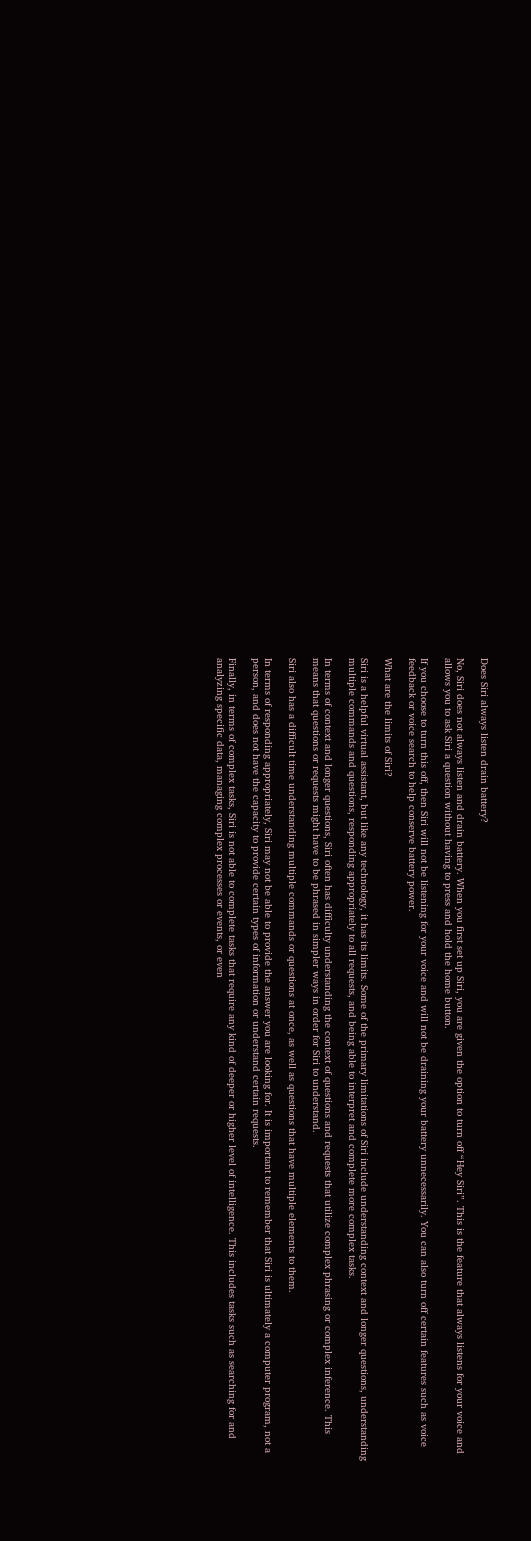Does Siri always listen drain battery?

No, Siri does not always listen and drain battery. When you first set up Siri, you are given the option to turn off “Hey Siri”. This is the feature that always listens for your voice and allows you to ask Siri a question without having to press and hold the home button.

If you choose to turn this off, then Siri will not be listening for your voice and will not be draining your battery unnecessarily. You can also turn off certain features such as voice feedback or voice search to help conserve battery power.

What are the limits of Siri?

Siri is a helpful virtual assistant, but like any technology, it has its limits. Some of the primary limitations of Siri include understanding context and longer questions, understanding multiple commands and questions, responding appropriately to all requests, and being able to interpret and complete more complex tasks.

In terms of context and longer questions, Siri often has difficulty understanding the context of questions and requests that utilize complex phrasing or complex inference. This means that questions or requests might have to be phrased in simpler ways in order for Siri to understand.

Siri also has a difficult time understanding multiple commands or questions at once, as well as questions that have multiple elements to them.

In terms of responding appropriately, Siri may not be able to provide the answer you are looking for. It is important to remember that Siri is ultimately a computer program, not a person, and does not have the capacity to provide certain types of information or understand certain requests.

Finally, in terms of complex tasks, Siri is not able to complete tasks that require any kind of deeper or higher level of intelligence. This includes tasks such as searching for and analyzing specific data, managing complex processes or events, or even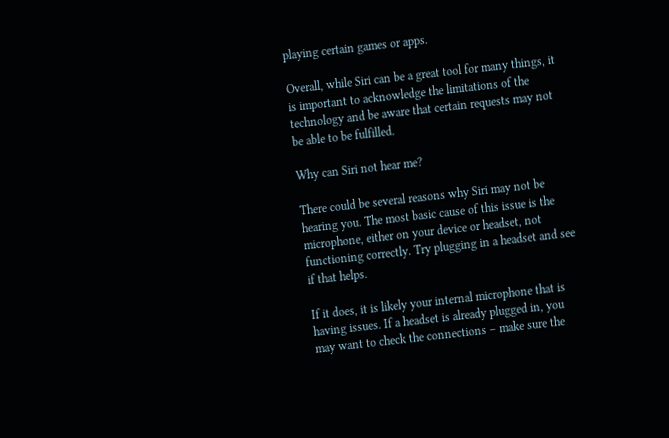playing certain games or apps.

Overall, while Siri can be a great tool for many things, it is important to acknowledge the limitations of the technology and be aware that certain requests may not be able to be fulfilled.

Why can Siri not hear me?

There could be several reasons why Siri may not be hearing you. The most basic cause of this issue is the microphone, either on your device or headset, not functioning correctly. Try plugging in a headset and see if that helps.

If it does, it is likely your internal microphone that is having issues. If a headset is already plugged in, you may want to check the connections – make sure the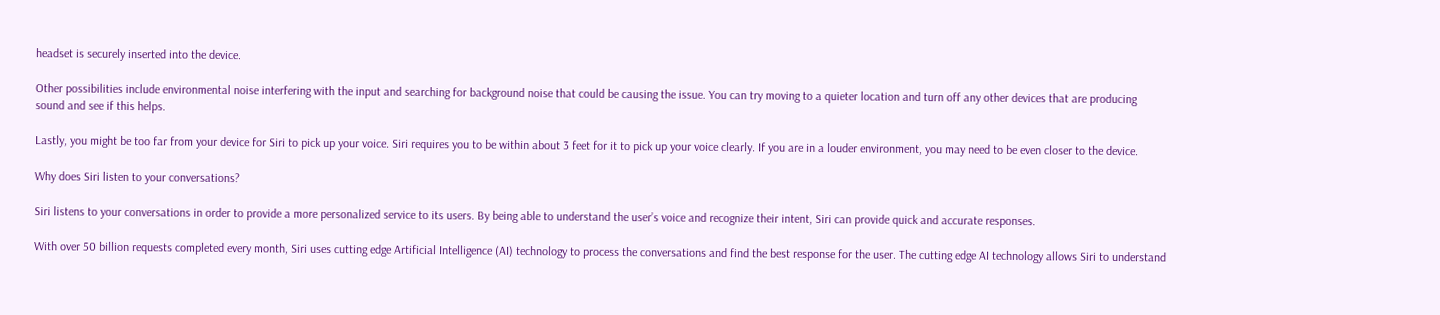headset is securely inserted into the device.

Other possibilities include environmental noise interfering with the input and searching for background noise that could be causing the issue. You can try moving to a quieter location and turn off any other devices that are producing sound and see if this helps.

Lastly, you might be too far from your device for Siri to pick up your voice. Siri requires you to be within about 3 feet for it to pick up your voice clearly. If you are in a louder environment, you may need to be even closer to the device.

Why does Siri listen to your conversations?

Siri listens to your conversations in order to provide a more personalized service to its users. By being able to understand the user’s voice and recognize their intent, Siri can provide quick and accurate responses.

With over 50 billion requests completed every month, Siri uses cutting edge Artificial Intelligence (AI) technology to process the conversations and find the best response for the user. The cutting edge AI technology allows Siri to understand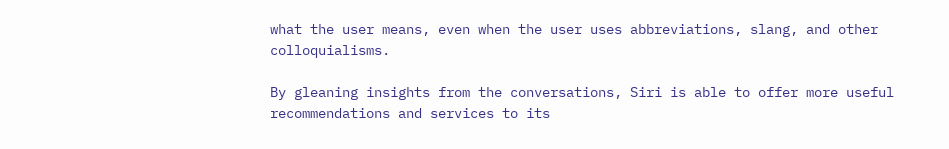what the user means, even when the user uses abbreviations, slang, and other colloquialisms.

By gleaning insights from the conversations, Siri is able to offer more useful recommendations and services to its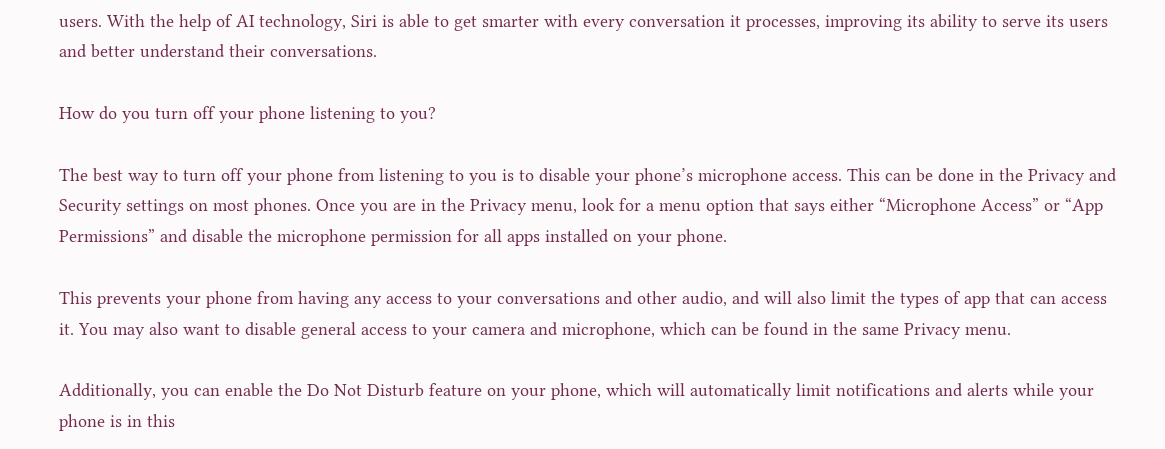users. With the help of AI technology, Siri is able to get smarter with every conversation it processes, improving its ability to serve its users and better understand their conversations.

How do you turn off your phone listening to you?

The best way to turn off your phone from listening to you is to disable your phone’s microphone access. This can be done in the Privacy and Security settings on most phones. Once you are in the Privacy menu, look for a menu option that says either “Microphone Access” or “App Permissions” and disable the microphone permission for all apps installed on your phone.

This prevents your phone from having any access to your conversations and other audio, and will also limit the types of app that can access it. You may also want to disable general access to your camera and microphone, which can be found in the same Privacy menu.

Additionally, you can enable the Do Not Disturb feature on your phone, which will automatically limit notifications and alerts while your phone is in this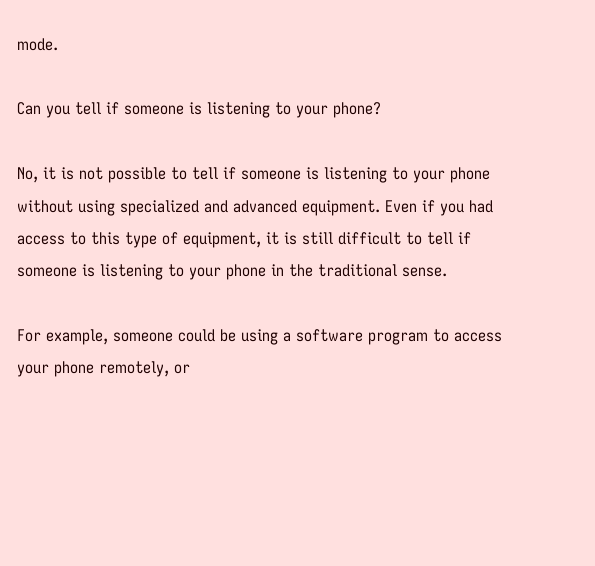mode.

Can you tell if someone is listening to your phone?

No, it is not possible to tell if someone is listening to your phone without using specialized and advanced equipment. Even if you had access to this type of equipment, it is still difficult to tell if someone is listening to your phone in the traditional sense.

For example, someone could be using a software program to access your phone remotely, or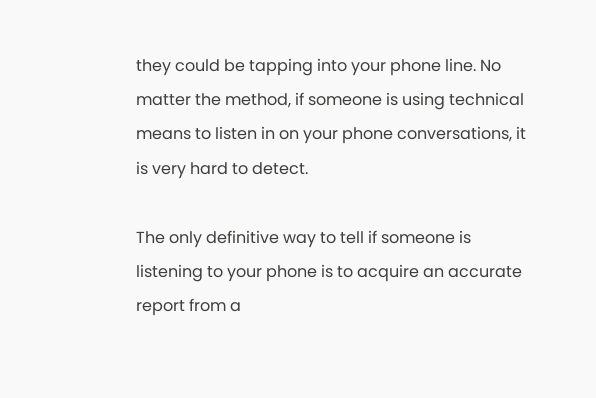they could be tapping into your phone line. No matter the method, if someone is using technical means to listen in on your phone conversations, it is very hard to detect.

The only definitive way to tell if someone is listening to your phone is to acquire an accurate report from a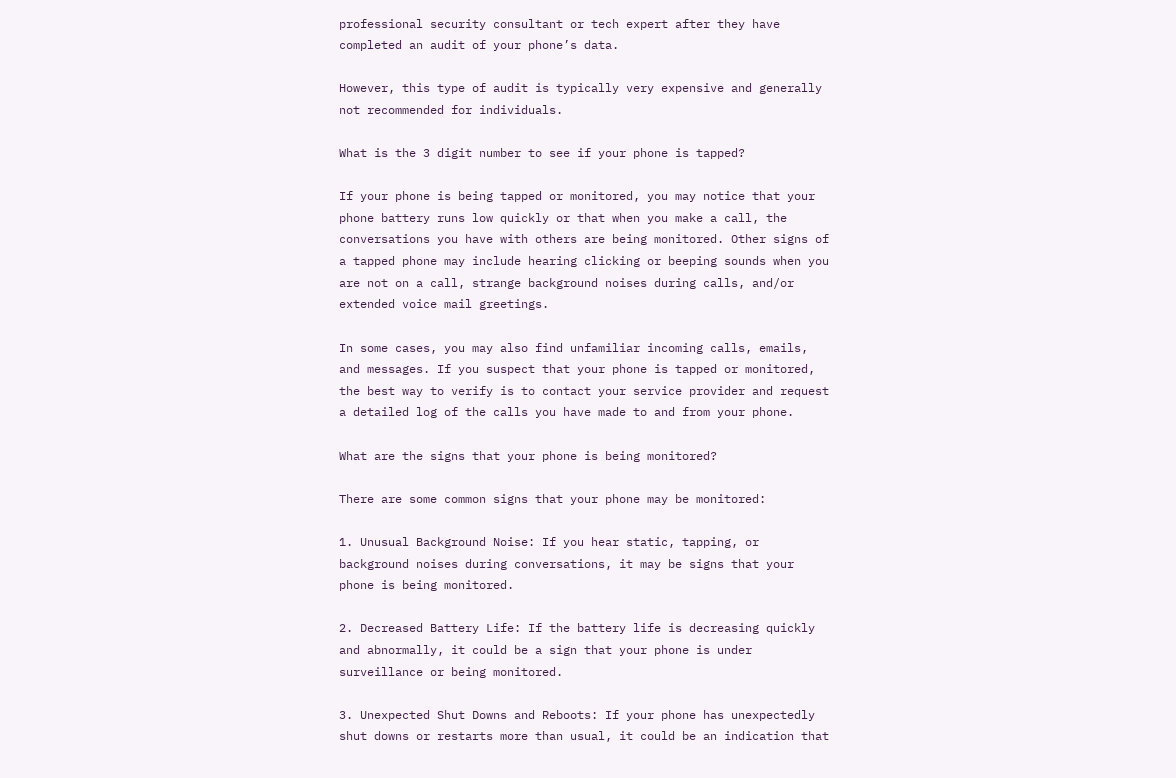professional security consultant or tech expert after they have completed an audit of your phone’s data.

However, this type of audit is typically very expensive and generally not recommended for individuals.

What is the 3 digit number to see if your phone is tapped?

If your phone is being tapped or monitored, you may notice that your phone battery runs low quickly or that when you make a call, the conversations you have with others are being monitored. Other signs of a tapped phone may include hearing clicking or beeping sounds when you are not on a call, strange background noises during calls, and/or extended voice mail greetings.

In some cases, you may also find unfamiliar incoming calls, emails, and messages. If you suspect that your phone is tapped or monitored, the best way to verify is to contact your service provider and request a detailed log of the calls you have made to and from your phone.

What are the signs that your phone is being monitored?

There are some common signs that your phone may be monitored:

1. Unusual Background Noise: If you hear static, tapping, or background noises during conversations, it may be signs that your phone is being monitored.

2. Decreased Battery Life: If the battery life is decreasing quickly and abnormally, it could be a sign that your phone is under surveillance or being monitored.

3. Unexpected Shut Downs and Reboots: If your phone has unexpectedly shut downs or restarts more than usual, it could be an indication that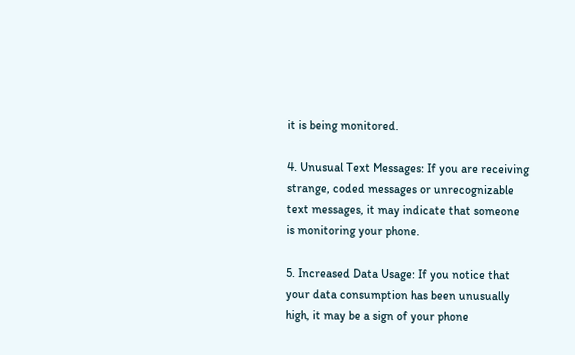it is being monitored.

4. Unusual Text Messages: If you are receiving strange, coded messages or unrecognizable text messages, it may indicate that someone is monitoring your phone.

5. Increased Data Usage: If you notice that your data consumption has been unusually high, it may be a sign of your phone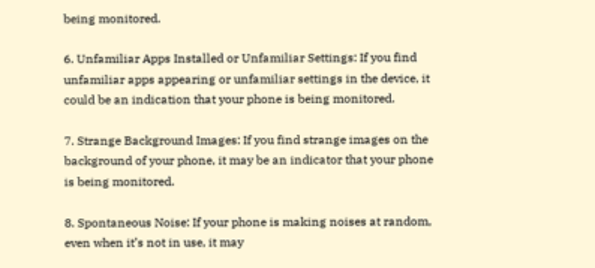being monitored.

6. Unfamiliar Apps Installed or Unfamiliar Settings: If you find unfamiliar apps appearing or unfamiliar settings in the device, it could be an indication that your phone is being monitored.

7. Strange Background Images: If you find strange images on the background of your phone, it may be an indicator that your phone is being monitored.

8. Spontaneous Noise: If your phone is making noises at random, even when it’s not in use, it may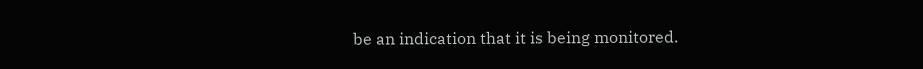be an indication that it is being monitored.